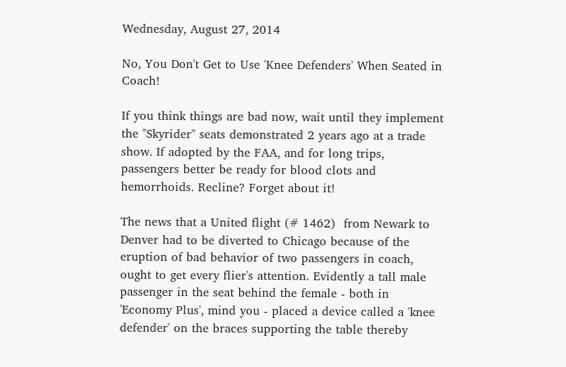Wednesday, August 27, 2014

No, You Don't Get to Use 'Knee Defenders' When Seated in Coach!

If you think things are bad now, wait until they implement the "Skyrider" seats demonstrated 2 years ago at a trade show. If adopted by the FAA, and for long trips, passengers better be ready for blood clots and hemorrhoids. Recline? Forget about it!

The news that a United flight (# 1462)  from Newark to Denver had to be diverted to Chicago because of the eruption of bad behavior of two passengers in coach, ought to get every flier's attention. Evidently a tall male passenger in the seat behind the female - both in 'Economy Plus', mind you - placed a device called a 'knee defender' on the braces supporting the table thereby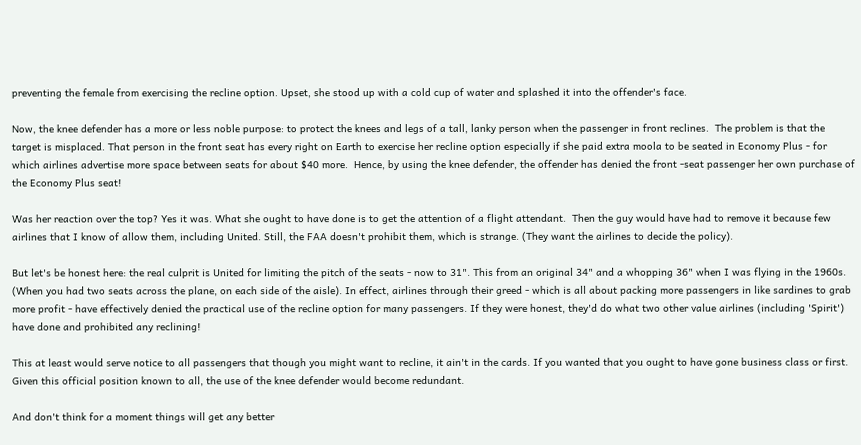preventing the female from exercising the recline option. Upset, she stood up with a cold cup of water and splashed it into the offender's face.

Now, the knee defender has a more or less noble purpose: to protect the knees and legs of a tall, lanky person when the passenger in front reclines.  The problem is that the target is misplaced. That person in the front seat has every right on Earth to exercise her recline option especially if she paid extra moola to be seated in Economy Plus - for which airlines advertise more space between seats for about $40 more.  Hence, by using the knee defender, the offender has denied the front -seat passenger her own purchase of the Economy Plus seat!

Was her reaction over the top? Yes it was. What she ought to have done is to get the attention of a flight attendant.  Then the guy would have had to remove it because few airlines that I know of allow them, including United. Still, the FAA doesn't prohibit them, which is strange. (They want the airlines to decide the policy).

But let's be honest here: the real culprit is United for limiting the pitch of the seats - now to 31". This from an original 34" and a whopping 36" when I was flying in the 1960s. (When you had two seats across the plane, on each side of the aisle). In effect, airlines through their greed - which is all about packing more passengers in like sardines to grab more profit - have effectively denied the practical use of the recline option for many passengers. If they were honest, they'd do what two other value airlines (including 'Spirit') have done and prohibited any reclining!

This at least would serve notice to all passengers that though you might want to recline, it ain't in the cards. If you wanted that you ought to have gone business class or first. Given this official position known to all, the use of the knee defender would become redundant.

And don't think for a moment things will get any better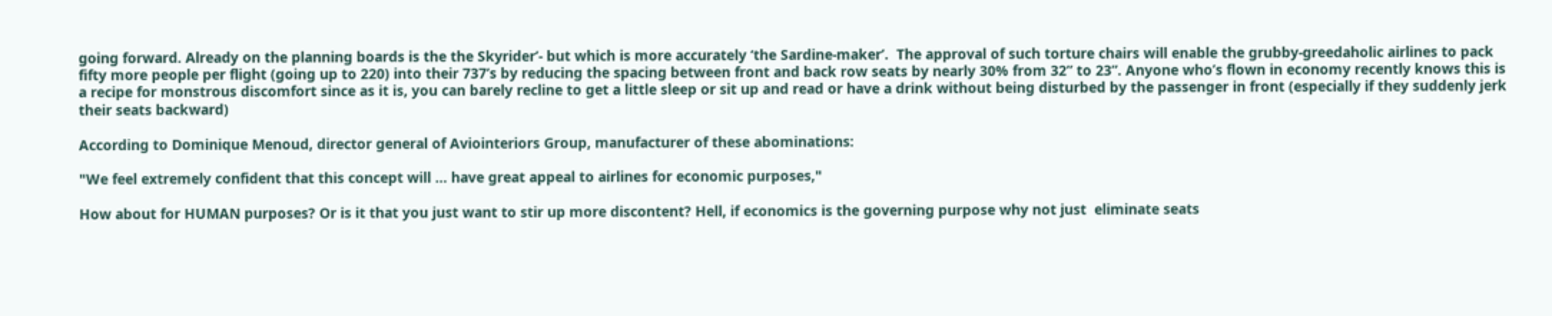going forward. Already on the planning boards is the the Skyrider’- but which is more accurately ‘the Sardine-maker’.  The approval of such torture chairs will enable the grubby-greedaholic airlines to pack fifty more people per flight (going up to 220) into their 737’s by reducing the spacing between front and back row seats by nearly 30% from 32” to 23”. Anyone who’s flown in economy recently knows this is a recipe for monstrous discomfort since as it is, you can barely recline to get a little sleep or sit up and read or have a drink without being disturbed by the passenger in front (especially if they suddenly jerk their seats backward)

According to Dominique Menoud, director general of Aviointeriors Group, manufacturer of these abominations:

"We feel extremely confident that this concept will ... have great appeal to airlines for economic purposes,"

How about for HUMAN purposes? Or is it that you just want to stir up more discontent? Hell, if economics is the governing purpose why not just  eliminate seats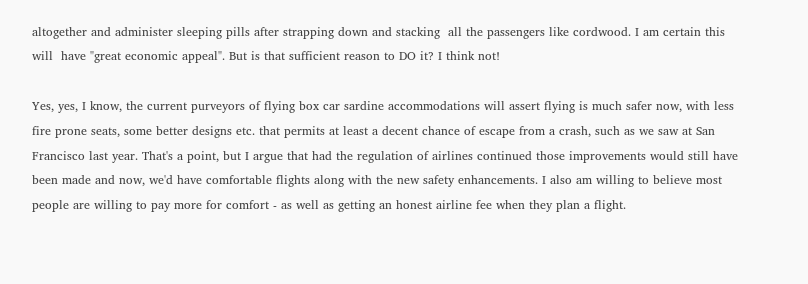altogether and administer sleeping pills after strapping down and stacking  all the passengers like cordwood. I am certain this will  have "great economic appeal". But is that sufficient reason to DO it? I think not!

Yes, yes, I know, the current purveyors of flying box car sardine accommodations will assert flying is much safer now, with less fire prone seats, some better designs etc. that permits at least a decent chance of escape from a crash, such as we saw at San Francisco last year. That's a point, but I argue that had the regulation of airlines continued those improvements would still have been made and now, we'd have comfortable flights along with the new safety enhancements. I also am willing to believe most people are willing to pay more for comfort - as well as getting an honest airline fee when they plan a flight.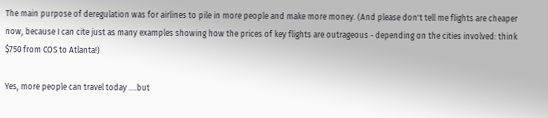The main purpose of deregulation was for airlines to pile in more people and make more money. (And please don't tell me flights are cheaper now, because I can cite just as many examples showing how the prices of key flights are outrageous - depending on the cities involved: think $750 from COS to Atlanta!)

Yes, more people can travel today ....but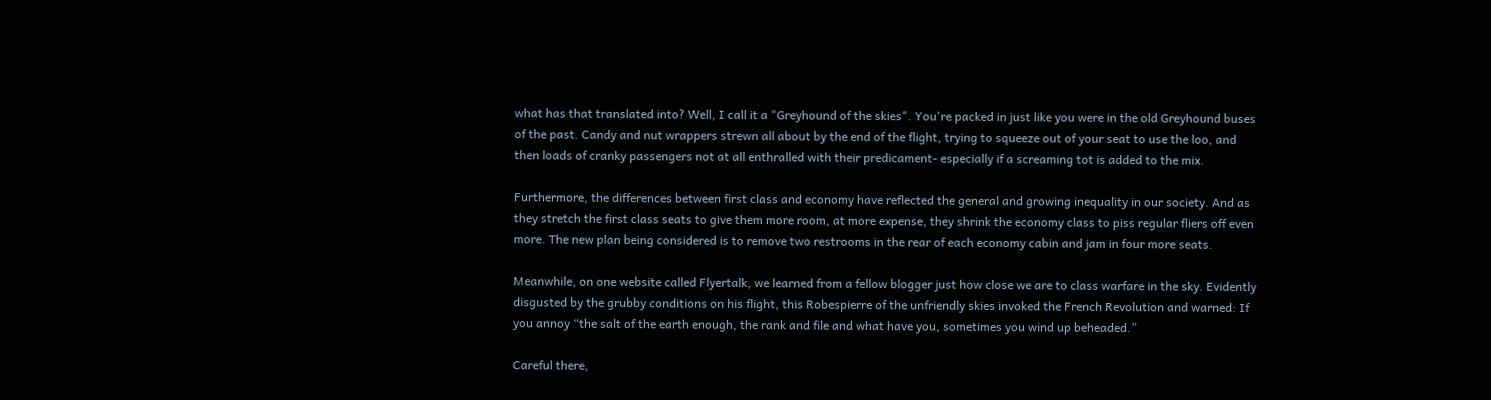what has that translated into? Well, I call it a "Greyhound of the skies". You're packed in just like you were in the old Greyhound buses of the past. Candy and nut wrappers strewn all about by the end of the flight, trying to squeeze out of your seat to use the loo, and then loads of cranky passengers not at all enthralled with their predicament- especially if a screaming tot is added to the mix.

Furthermore, the differences between first class and economy have reflected the general and growing inequality in our society. And as they stretch the first class seats to give them more room, at more expense, they shrink the economy class to piss regular fliers off even more. The new plan being considered is to remove two restrooms in the rear of each economy cabin and jam in four more seats.

Meanwhile, on one website called Flyertalk, we learned from a fellow blogger just how close we are to class warfare in the sky. Evidently disgusted by the grubby conditions on his flight, this Robespierre of the unfriendly skies invoked the French Revolution and warned: If you annoy “the salt of the earth enough, the rank and file and what have you, sometimes you wind up beheaded.”

Careful there,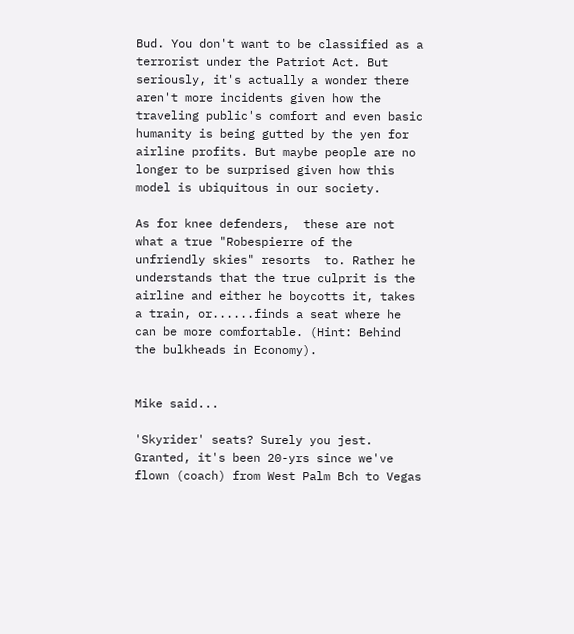Bud. You don't want to be classified as a terrorist under the Patriot Act. But seriously, it's actually a wonder there aren't more incidents given how the traveling public's comfort and even basic humanity is being gutted by the yen for airline profits. But maybe people are no longer to be surprised given how this model is ubiquitous in our society.

As for knee defenders,  these are not what a true "Robespierre of the unfriendly skies" resorts  to. Rather he understands that the true culprit is the airline and either he boycotts it, takes a train, or......finds a seat where he can be more comfortable. (Hint: Behind the bulkheads in Economy).


Mike said...

'Skyrider' seats? Surely you jest. Granted, it's been 20-yrs since we've flown (coach) from West Palm Bch to Vegas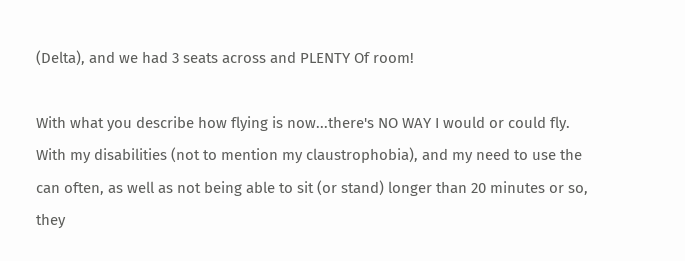(Delta), and we had 3 seats across and PLENTY Of room!

With what you describe how flying is now...there's NO WAY I would or could fly. With my disabilities (not to mention my claustrophobia), and my need to use the can often, as well as not being able to sit (or stand) longer than 20 minutes or so, they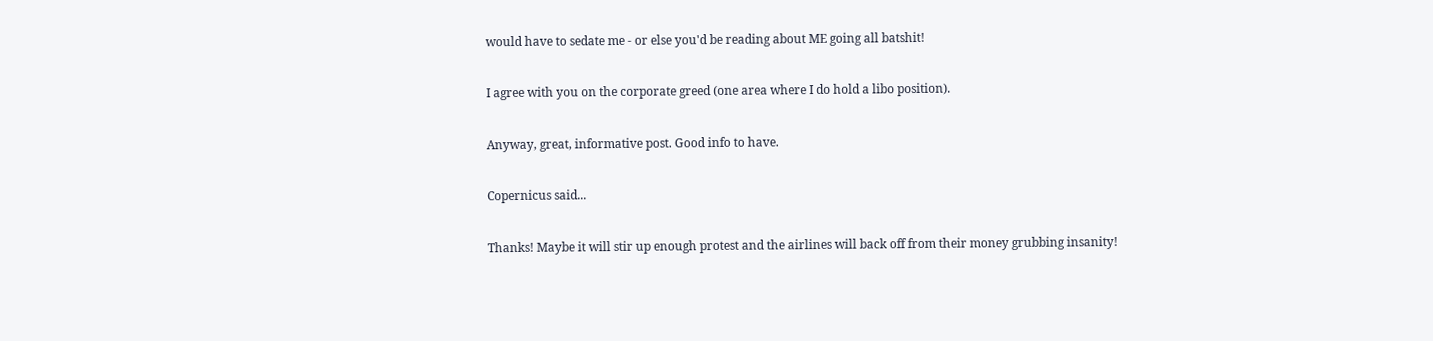would have to sedate me - or else you'd be reading about ME going all batshit!

I agree with you on the corporate greed (one area where I do hold a libo position).

Anyway, great, informative post. Good info to have.

Copernicus said...

Thanks! Maybe it will stir up enough protest and the airlines will back off from their money grubbing insanity!